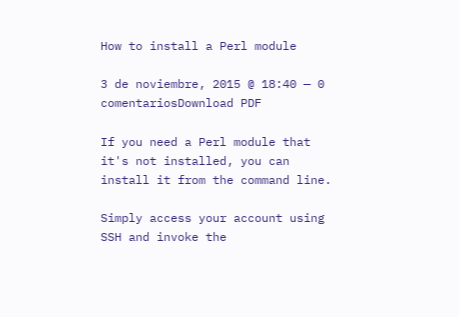How to install a Perl module

3 de noviembre, 2015 @ 18:40 — 0 comentariosDownload PDF

If you need a Perl module that it's not installed, you can install it from the command line.

Simply access your account using SSH and invoke the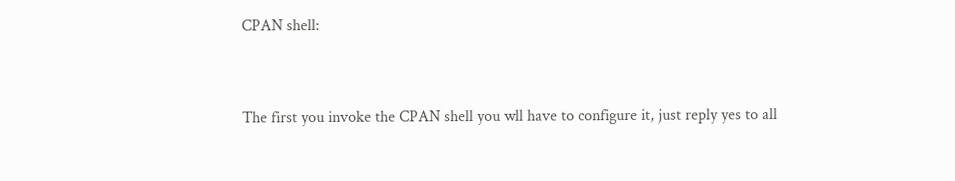CPAN shell:


The first you invoke the CPAN shell you wll have to configure it, just reply yes to all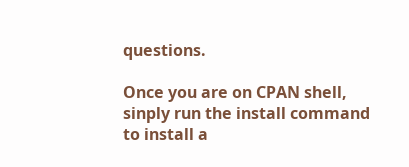questions.

Once you are on CPAN shell, sinply run the install command to install a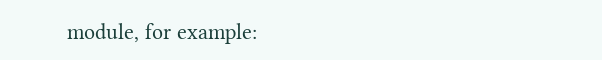module, for example: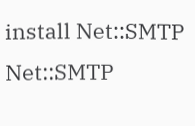install Net::SMTP
Net::SMTP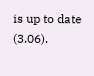is up to date (3.06).